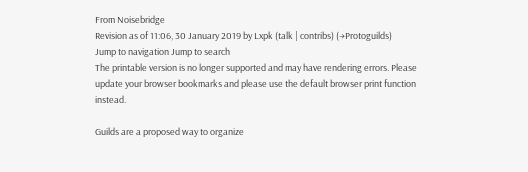From Noisebridge
Revision as of 11:06, 30 January 2019 by Lxpk (talk | contribs) (→Protoguilds)
Jump to navigation Jump to search
The printable version is no longer supported and may have rendering errors. Please update your browser bookmarks and please use the default browser print function instead.

Guilds are a proposed way to organize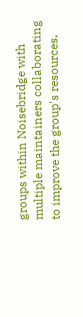groups within Noisebridge with multiple maintainers collaborating to improve the group's resources.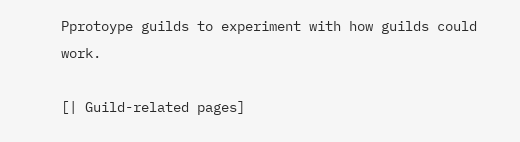Pprotoype guilds to experiment with how guilds could work.

[| Guild-related pages]